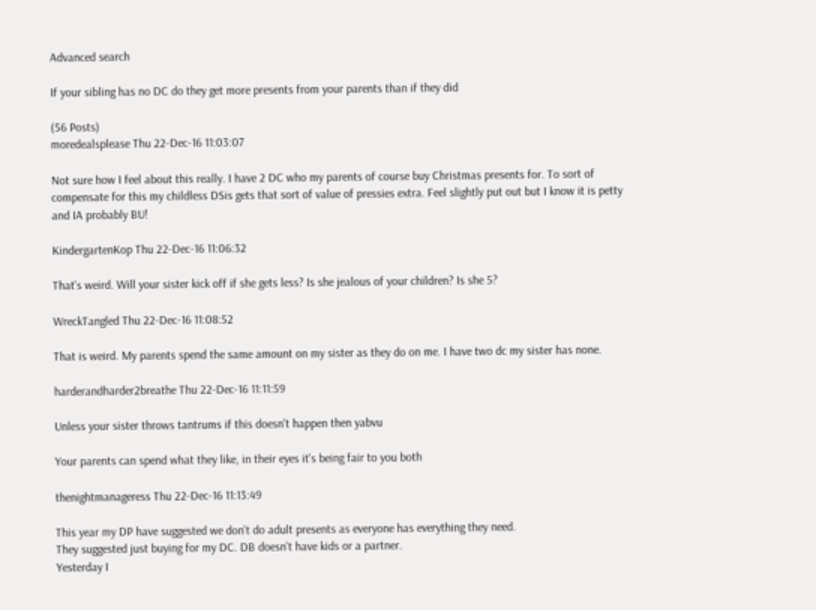Advanced search

If your sibling has no DC do they get more presents from your parents than if they did

(56 Posts)
moredealsplease Thu 22-Dec-16 11:03:07

Not sure how I feel about this really. I have 2 DC who my parents of course buy Christmas presents for. To sort of compensate for this my childless DSis gets that sort of value of pressies extra. Feel slightly put out but I know it is petty and IA probably BU!

KindergartenKop Thu 22-Dec-16 11:06:32

That's weird. Will your sister kick off if she gets less? Is she jealous of your children? Is she 5?

WreckTangled Thu 22-Dec-16 11:08:52

That is weird. My parents spend the same amount on my sister as they do on me. I have two dc my sister has none.

harderandharder2breathe Thu 22-Dec-16 11:11:59

Unless your sister throws tantrums if this doesn't happen then yabvu

Your parents can spend what they like, in their eyes it's being fair to you both

thenightmanageress Thu 22-Dec-16 11:13:49

This year my DP have suggested we don't do adult presents as everyone has everything they need.
They suggested just buying for my DC. DB doesn't have kids or a partner.
Yesterday I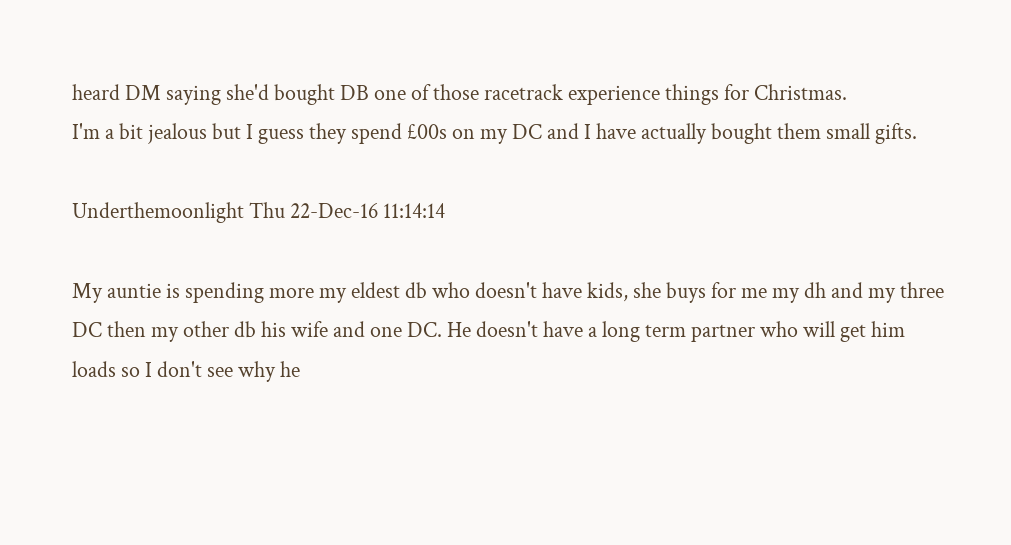heard DM saying she'd bought DB one of those racetrack experience things for Christmas.
I'm a bit jealous but I guess they spend £00s on my DC and I have actually bought them small gifts.

Underthemoonlight Thu 22-Dec-16 11:14:14

My auntie is spending more my eldest db who doesn't have kids, she buys for me my dh and my three DC then my other db his wife and one DC. He doesn't have a long term partner who will get him loads so I don't see why he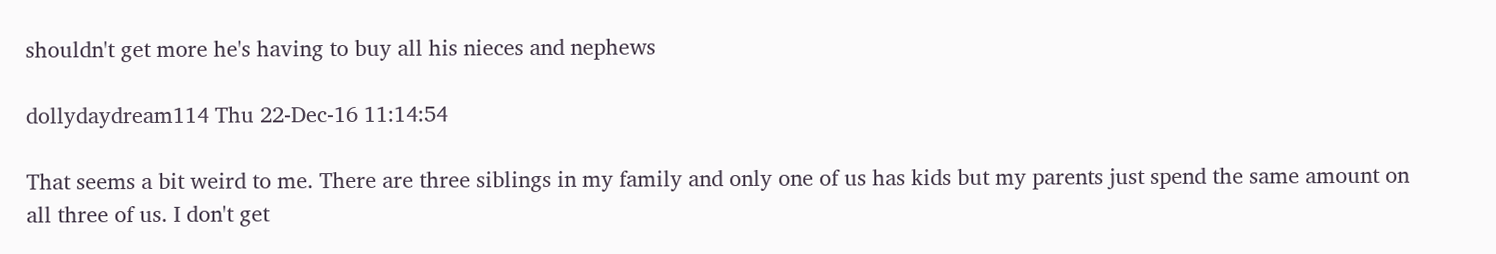shouldn't get more he's having to buy all his nieces and nephews

dollydaydream114 Thu 22-Dec-16 11:14:54

That seems a bit weird to me. There are three siblings in my family and only one of us has kids but my parents just spend the same amount on all three of us. I don't get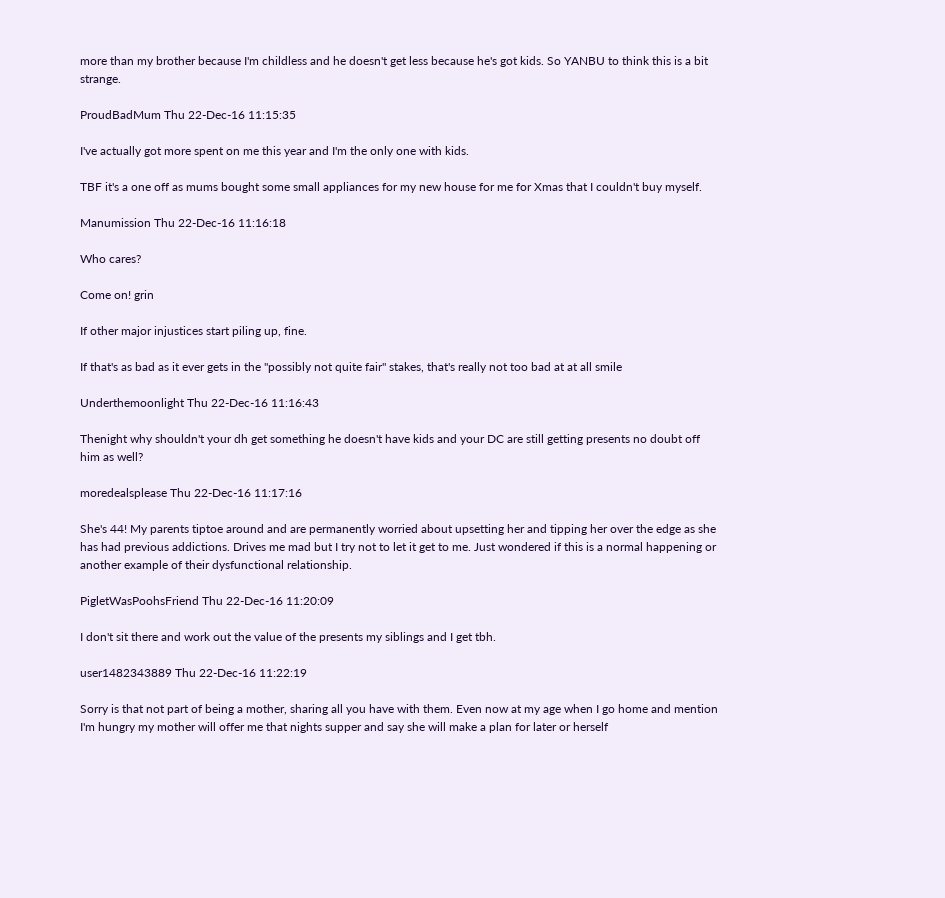more than my brother because I'm childless and he doesn't get less because he's got kids. So YANBU to think this is a bit strange.

ProudBadMum Thu 22-Dec-16 11:15:35

I've actually got more spent on me this year and I'm the only one with kids.

TBF it's a one off as mums bought some small appliances for my new house for me for Xmas that I couldn't buy myself.

Manumission Thu 22-Dec-16 11:16:18

Who cares?

Come on! grin

If other major injustices start piling up, fine.

If that's as bad as it ever gets in the "possibly not quite fair" stakes, that's really not too bad at at all smile

Underthemoonlight Thu 22-Dec-16 11:16:43

Thenight why shouldn't your dh get something he doesn't have kids and your DC are still getting presents no doubt off him as well?

moredealsplease Thu 22-Dec-16 11:17:16

She's 44! My parents tiptoe around and are permanently worried about upsetting her and tipping her over the edge as she has had previous addictions. Drives me mad but I try not to let it get to me. Just wondered if this is a normal happening or another example of their dysfunctional relationship.

PigletWasPoohsFriend Thu 22-Dec-16 11:20:09

I don't sit there and work out the value of the presents my siblings and I get tbh.

user1482343889 Thu 22-Dec-16 11:22:19

Sorry is that not part of being a mother, sharing all you have with them. Even now at my age when I go home and mention I'm hungry my mother will offer me that nights supper and say she will make a plan for later or herself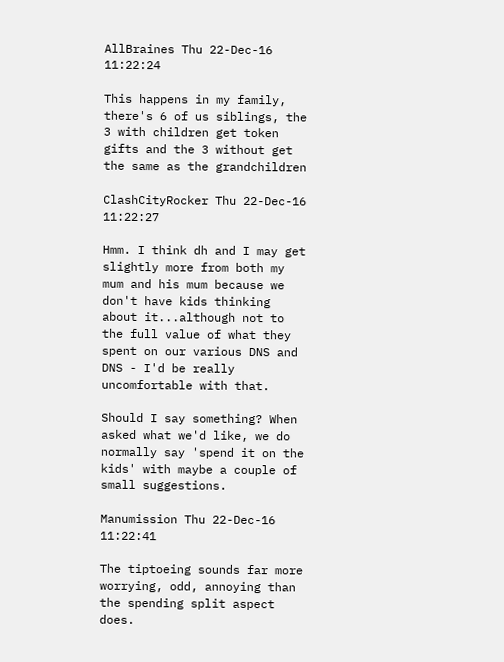AllBraines Thu 22-Dec-16 11:22:24

This happens in my family, there's 6 of us siblings, the 3 with children get token gifts and the 3 without get the same as the grandchildren

ClashCityRocker Thu 22-Dec-16 11:22:27

Hmm. I think dh and I may get slightly more from both my mum and his mum because we don't have kids thinking about it...although not to the full value of what they spent on our various DNS and DNS - I'd be really uncomfortable with that.

Should I say something? When asked what we'd like, we do normally say 'spend it on the kids' with maybe a couple of small suggestions.

Manumission Thu 22-Dec-16 11:22:41

The tiptoeing sounds far more worrying, odd, annoying than the spending split aspect does.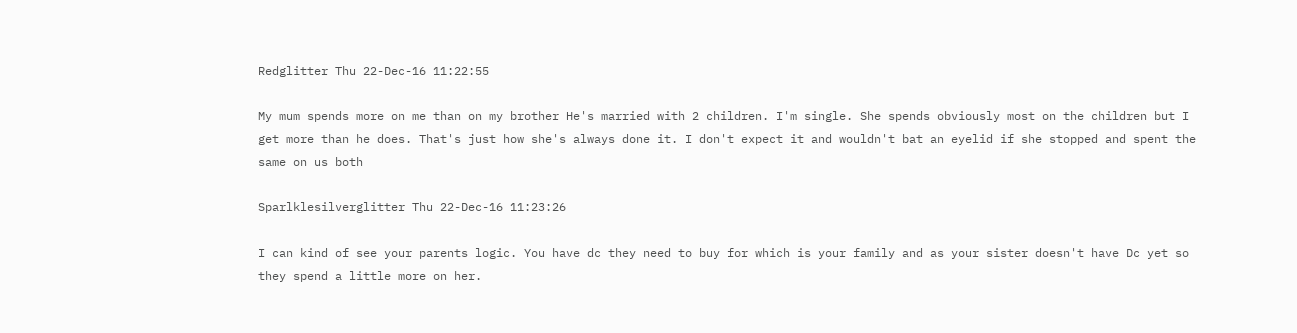Redglitter Thu 22-Dec-16 11:22:55

My mum spends more on me than on my brother He's married with 2 children. I'm single. She spends obviously most on the children but I get more than he does. That's just how she's always done it. I don't expect it and wouldn't bat an eyelid if she stopped and spent the same on us both

Sparlklesilverglitter Thu 22-Dec-16 11:23:26

I can kind of see your parents logic. You have dc they need to buy for which is your family and as your sister doesn't have Dc yet so they spend a little more on her.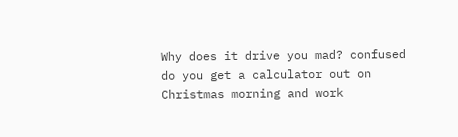Why does it drive you mad? confused do you get a calculator out on Christmas morning and work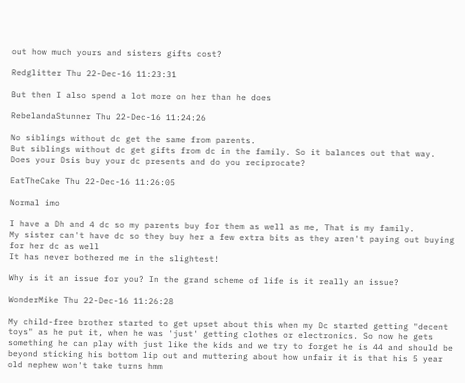out how much yours and sisters gifts cost?

Redglitter Thu 22-Dec-16 11:23:31

But then I also spend a lot more on her than he does

RebelandaStunner Thu 22-Dec-16 11:24:26

No siblings without dc get the same from parents.
But siblings without dc get gifts from dc in the family. So it balances out that way.
Does your Dsis buy your dc presents and do you reciprocate?

EatTheCake Thu 22-Dec-16 11:26:05

Normal imo

I have a Dh and 4 dc so my parents buy for them as well as me, That is my family.
My sister can't have dc so they buy her a few extra bits as they aren't paying out buying for her dc as well
It has never bothered me in the slightest!

Why is it an issue for you? In the grand scheme of life is it really an issue?

WonderMike Thu 22-Dec-16 11:26:28

My child-free brother started to get upset about this when my Dc started getting "decent toys" as he put it, when he was 'just' getting clothes or electronics. So now he gets something he can play with just like the kids and we try to forget he is 44 and should be beyond sticking his bottom lip out and muttering about how unfair it is that his 5 year old nephew won't take turns hmm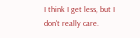I think I get less, but I don't really care.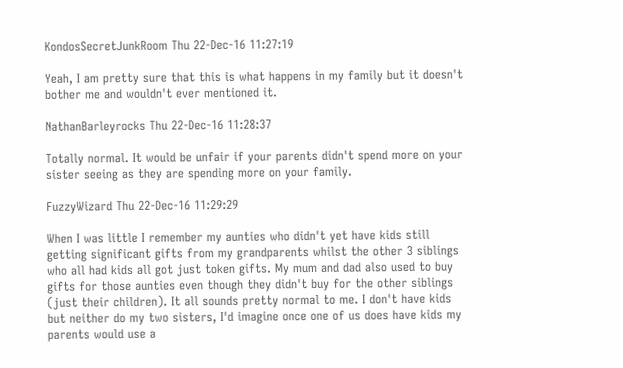KondosSecretJunkRoom Thu 22-Dec-16 11:27:19

Yeah, I am pretty sure that this is what happens in my family but it doesn't bother me and wouldn't ever mentioned it.

NathanBarleyrocks Thu 22-Dec-16 11:28:37

Totally normal. It would be unfair if your parents didn't spend more on your sister seeing as they are spending more on your family.

FuzzyWizard Thu 22-Dec-16 11:29:29

When I was little I remember my aunties who didn't yet have kids still getting significant gifts from my grandparents whilst the other 3 siblings who all had kids all got just token gifts. My mum and dad also used to buy gifts for those aunties even though they didn't buy for the other siblings (just their children). It all sounds pretty normal to me. I don't have kids but neither do my two sisters, I'd imagine once one of us does have kids my parents would use a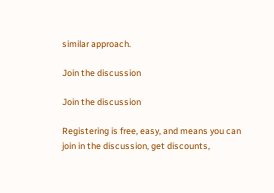similar approach.

Join the discussion

Join the discussion

Registering is free, easy, and means you can join in the discussion, get discounts,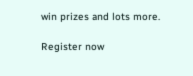win prizes and lots more.

Register now